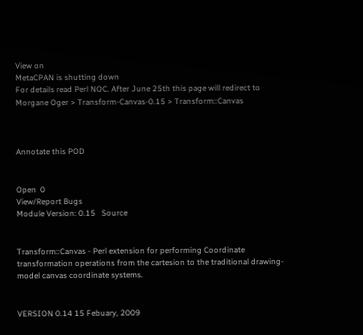View on
MetaCPAN is shutting down
For details read Perl NOC. After June 25th this page will redirect to
Morgane Oger > Transform-Canvas-0.15 > Transform::Canvas



Annotate this POD


Open  0
View/Report Bugs
Module Version: 0.15   Source


Transform::Canvas - Perl extension for performing Coordinate transformation operations from the cartesion to the traditional drawing-model canvas coordinate systems.


VERSION 0.14 15 Febuary, 2009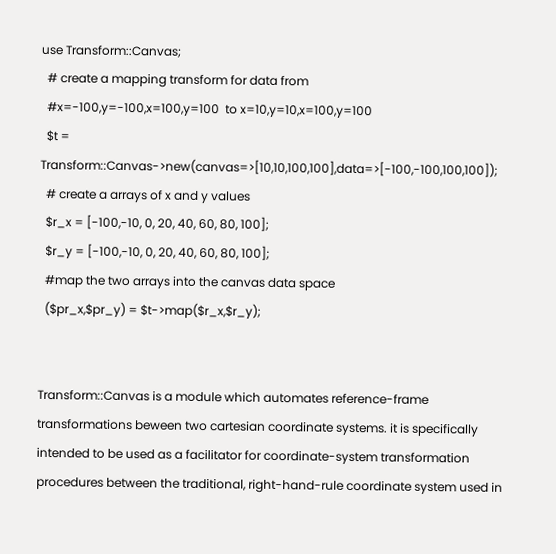use Transform::Canvas;
  # create a mapping transform for data from
  #x=-100,y=-100,x=100,y=100  to x=10,y=10,x=100,y=100
  $t = Transform::Canvas->new(canvas=>[10,10,100,100],data=>[-100,-100,100,100]);
  # create a arrays of x and y values
  $r_x = [-100,-10, 0, 20, 40, 60, 80, 100];
  $r_y = [-100,-10, 0, 20, 40, 60, 80, 100];
  #map the two arrays into the canvas data space
  ($pr_x,$pr_y) = $t->map($r_x,$r_y);


Transform::Canvas is a module which automates reference-frame transformations beween two cartesian coordinate systems. it is specifically intended to be used as a facilitator for coordinate-system transformation procedures between the traditional, right-hand-rule coordinate system used in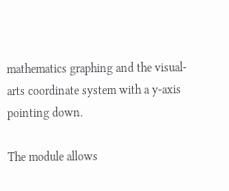mathematics graphing and the visual-arts coordinate system with a y-axis pointing down.

The module allows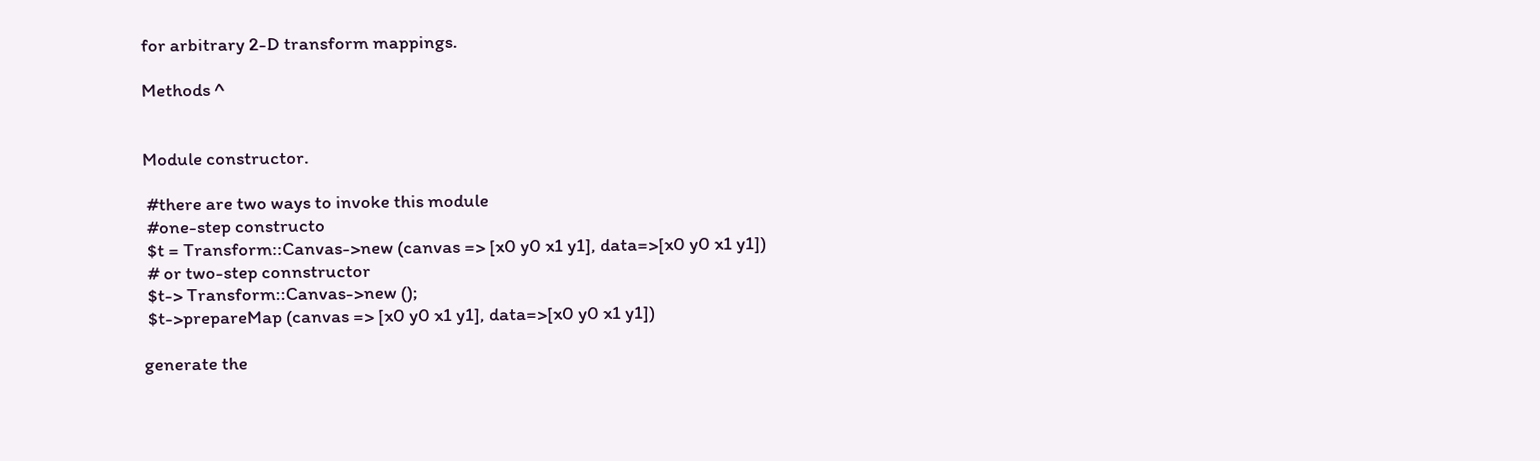for arbitrary 2-D transform mappings.

Methods ^


Module constructor.

 #there are two ways to invoke this module
 #one-step constructo
 $t = Transform::Canvas->new (canvas => [x0 y0 x1 y1], data=>[x0 y0 x1 y1])
 # or two-step connstructor
 $t-> Transform::Canvas->new ();
 $t->prepareMap (canvas => [x0 y0 x1 y1], data=>[x0 y0 x1 y1])

generate the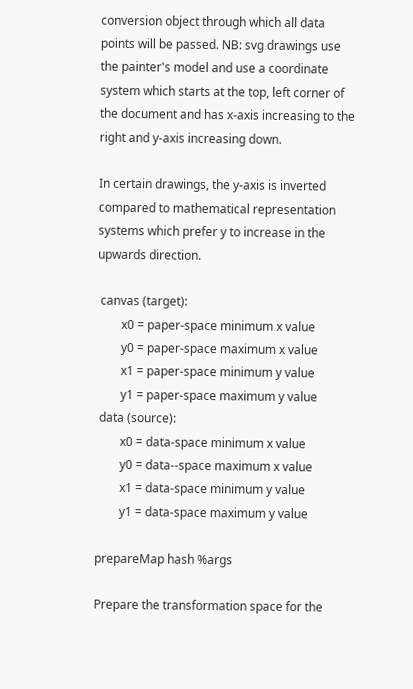conversion object through which all data points will be passed. NB: svg drawings use the painter's model and use a coordinate system which starts at the top, left corner of the document and has x-axis increasing to the right and y-axis increasing down.

In certain drawings, the y-axis is inverted compared to mathematical representation systems which prefer y to increase in the upwards direction.

 canvas (target):
        x0 = paper-space minimum x value
        y0 = paper-space maximum x value
        x1 = paper-space minimum y value
        y1 = paper-space maximum y value
 data (source):
        x0 = data-space minimum x value
        y0 = data--space maximum x value
        x1 = data-space minimum y value
        y1 = data-space maximum y value

prepareMap hash %args

Prepare the transformation space for the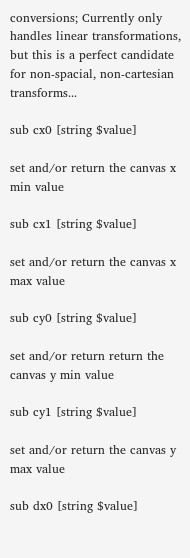conversions; Currently only handles linear transformations, but this is a perfect candidate for non-spacial, non-cartesian transforms...

sub cx0 [string $value]

set and/or return the canvas x min value

sub cx1 [string $value]

set and/or return the canvas x max value

sub cy0 [string $value]

set and/or return return the canvas y min value

sub cy1 [string $value]

set and/or return the canvas y max value

sub dx0 [string $value]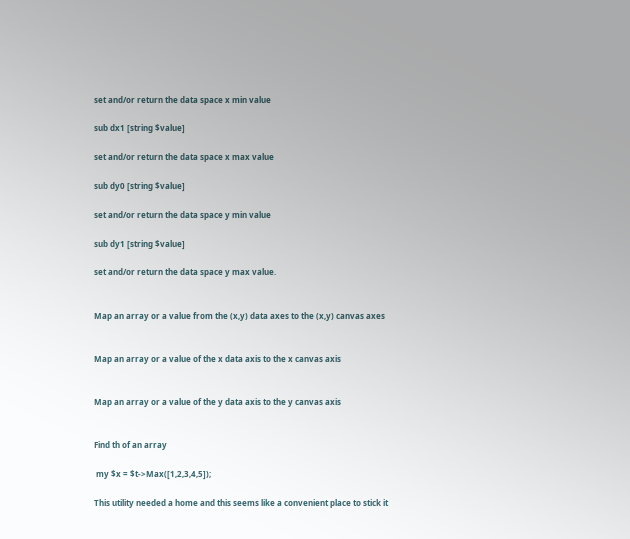set and/or return the data space x min value

sub dx1 [string $value]

set and/or return the data space x max value

sub dy0 [string $value]

set and/or return the data space y min value

sub dy1 [string $value]

set and/or return the data space y max value.


Map an array or a value from the (x,y) data axes to the (x,y) canvas axes


Map an array or a value of the x data axis to the x canvas axis


Map an array or a value of the y data axis to the y canvas axis


Find th of an array

 my $x = $t->Max([1,2,3,4,5]);

This utility needed a home and this seems like a convenient place to stick it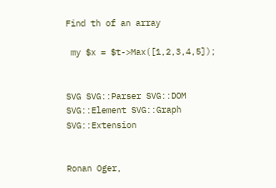Find th of an array

 my $x = $t->Max([1,2,3,4,5]);


SVG SVG::Parser SVG::DOM SVG::Element SVG::Graph SVG::Extension


Ronan Oger,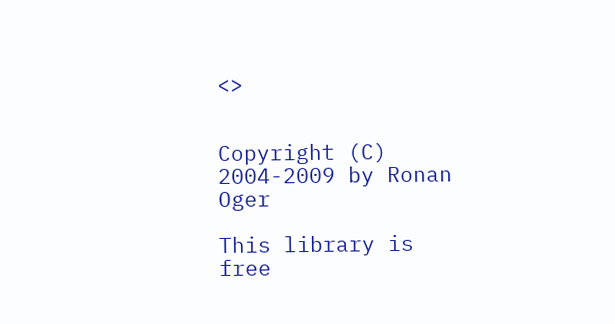<>


Copyright (C) 2004-2009 by Ronan Oger

This library is free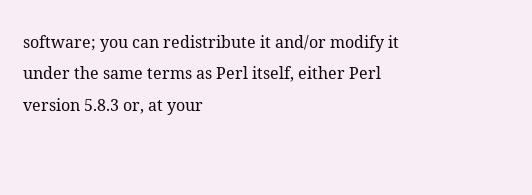software; you can redistribute it and/or modify it under the same terms as Perl itself, either Perl version 5.8.3 or, at your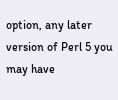option, any later version of Perl 5 you may have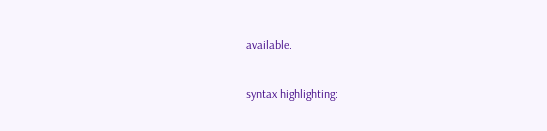available.

syntax highlighting: